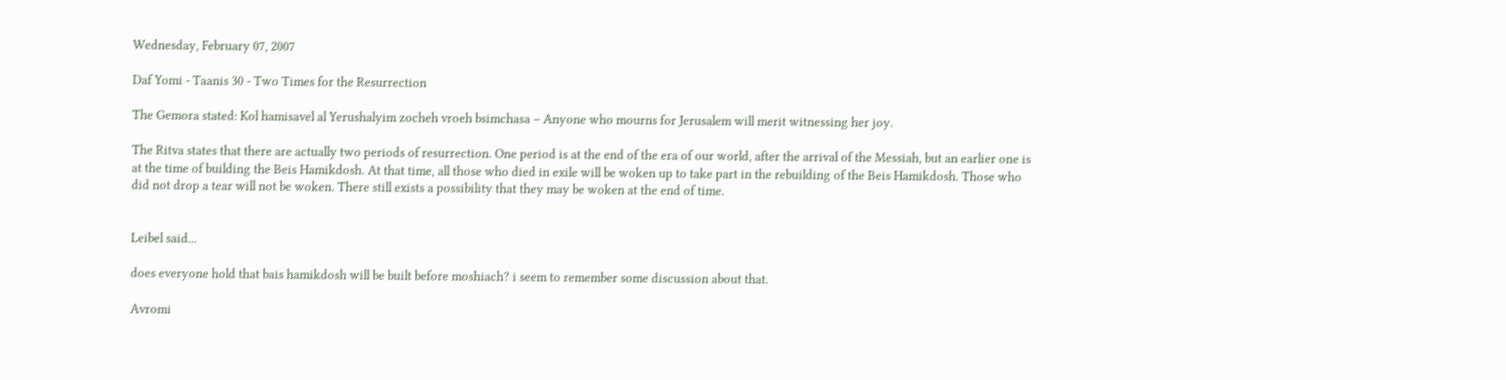Wednesday, February 07, 2007

Daf Yomi - Taanis 30 - Two Times for the Resurrection

The Gemora stated: Kol hamisavel al Yerushalyim zocheh vroeh bsimchasa – Anyone who mourns for Jerusalem will merit witnessing her joy.

The Ritva states that there are actually two periods of resurrection. One period is at the end of the era of our world, after the arrival of the Messiah, but an earlier one is at the time of building the Beis Hamikdosh. At that time, all those who died in exile will be woken up to take part in the rebuilding of the Beis Hamikdosh. Those who did not drop a tear will not be woken. There still exists a possibility that they may be woken at the end of time.


Leibel said...

does everyone hold that bais hamikdosh will be built before moshiach? i seem to remember some discussion about that.

Avromi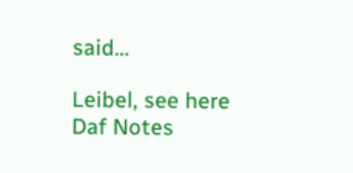said...

Leibel, see here Daf Notes